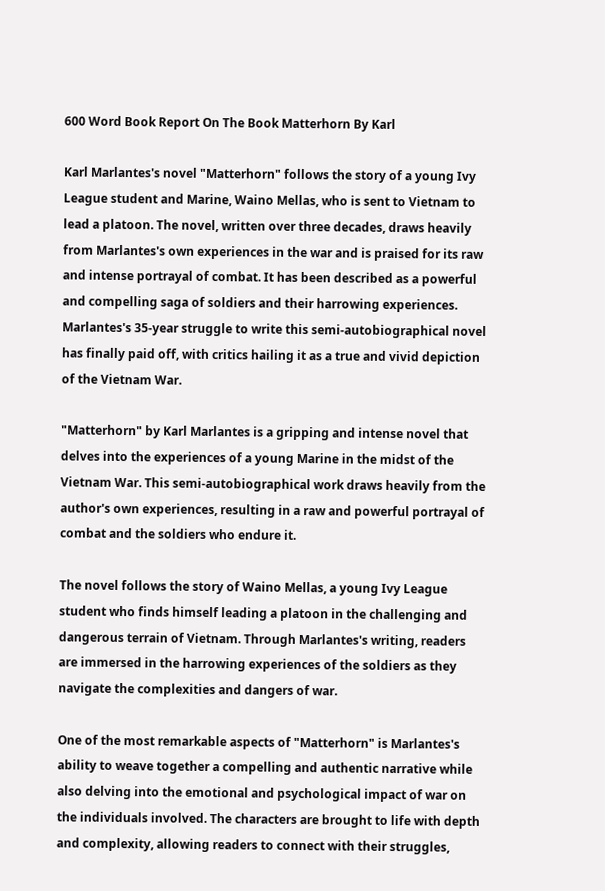600 Word Book Report On The Book Matterhorn By Karl

Karl Marlantes's novel "Matterhorn" follows the story of a young Ivy League student and Marine, Waino Mellas, who is sent to Vietnam to lead a platoon. The novel, written over three decades, draws heavily from Marlantes's own experiences in the war and is praised for its raw and intense portrayal of combat. It has been described as a powerful and compelling saga of soldiers and their harrowing experiences. Marlantes's 35-year struggle to write this semi-autobiographical novel has finally paid off, with critics hailing it as a true and vivid depiction of the Vietnam War.

"Matterhorn" by Karl Marlantes is a gripping and intense novel that delves into the experiences of a young Marine in the midst of the Vietnam War. This semi-autobiographical work draws heavily from the author's own experiences, resulting in a raw and powerful portrayal of combat and the soldiers who endure it.

The novel follows the story of Waino Mellas, a young Ivy League student who finds himself leading a platoon in the challenging and dangerous terrain of Vietnam. Through Marlantes's writing, readers are immersed in the harrowing experiences of the soldiers as they navigate the complexities and dangers of war.

One of the most remarkable aspects of "Matterhorn" is Marlantes's ability to weave together a compelling and authentic narrative while also delving into the emotional and psychological impact of war on the individuals involved. The characters are brought to life with depth and complexity, allowing readers to connect with their struggles,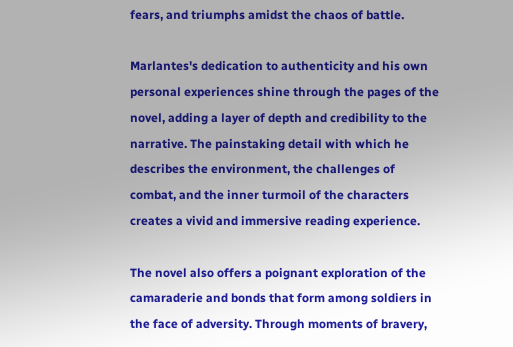fears, and triumphs amidst the chaos of battle.

Marlantes's dedication to authenticity and his own personal experiences shine through the pages of the novel, adding a layer of depth and credibility to the narrative. The painstaking detail with which he describes the environment, the challenges of combat, and the inner turmoil of the characters creates a vivid and immersive reading experience.

The novel also offers a poignant exploration of the camaraderie and bonds that form among soldiers in the face of adversity. Through moments of bravery,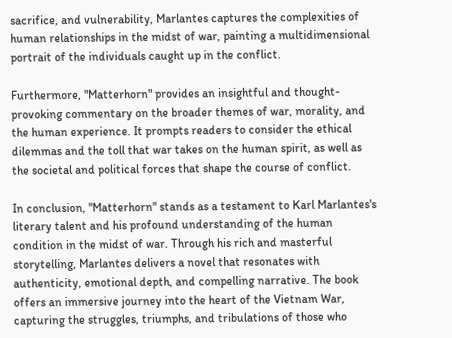sacrifice, and vulnerability, Marlantes captures the complexities of human relationships in the midst of war, painting a multidimensional portrait of the individuals caught up in the conflict.

Furthermore, "Matterhorn" provides an insightful and thought-provoking commentary on the broader themes of war, morality, and the human experience. It prompts readers to consider the ethical dilemmas and the toll that war takes on the human spirit, as well as the societal and political forces that shape the course of conflict.

In conclusion, "Matterhorn" stands as a testament to Karl Marlantes's literary talent and his profound understanding of the human condition in the midst of war. Through his rich and masterful storytelling, Marlantes delivers a novel that resonates with authenticity, emotional depth, and compelling narrative. The book offers an immersive journey into the heart of the Vietnam War, capturing the struggles, triumphs, and tribulations of those who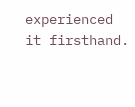experienced it firsthand.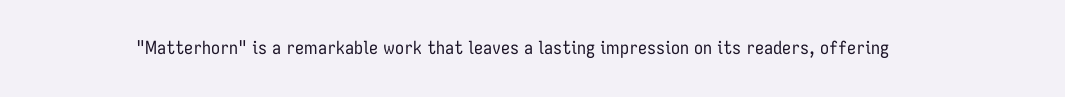"Matterhorn" is a remarkable work that leaves a lasting impression on its readers, offering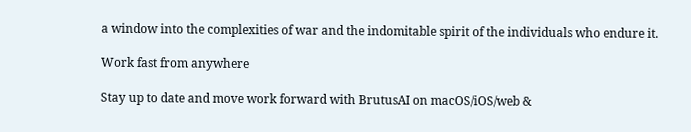a window into the complexities of war and the indomitable spirit of the individuals who endure it.

Work fast from anywhere

Stay up to date and move work forward with BrutusAI on macOS/iOS/web &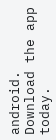android. Download the app today.